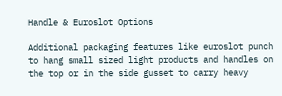Handle & Euroslot Options

Additional packaging features like euroslot punch to hang small sized light products and handles on the top or in the side gusset to carry heavy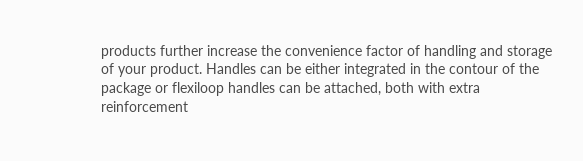products further increase the convenience factor of handling and storage of your product. Handles can be either integrated in the contour of the package or flexiloop handles can be attached, both with extra reinforcement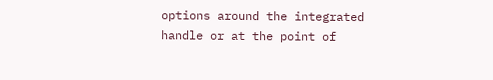options around the integrated handle or at the point of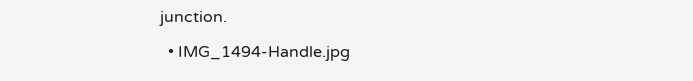junction.

  • IMG_1494-Handle.jpg